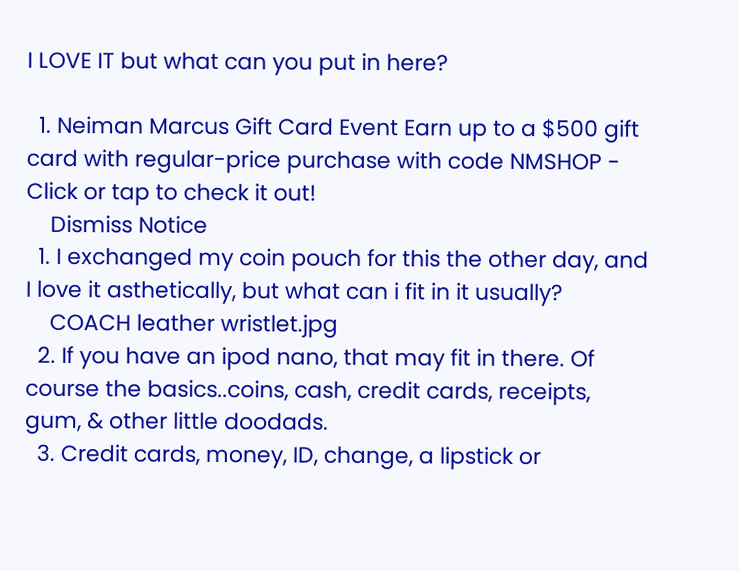I LOVE IT but what can you put in here?

  1. Neiman Marcus Gift Card Event Earn up to a $500 gift card with regular-price purchase with code NMSHOP - Click or tap to check it out!
    Dismiss Notice
  1. I exchanged my coin pouch for this the other day, and I love it asthetically, but what can i fit in it usually?
    COACH leather wristlet.jpg
  2. If you have an ipod nano, that may fit in there. Of course the basics..coins, cash, credit cards, receipts, gum, & other little doodads.
  3. Credit cards, money, ID, change, a lipstick or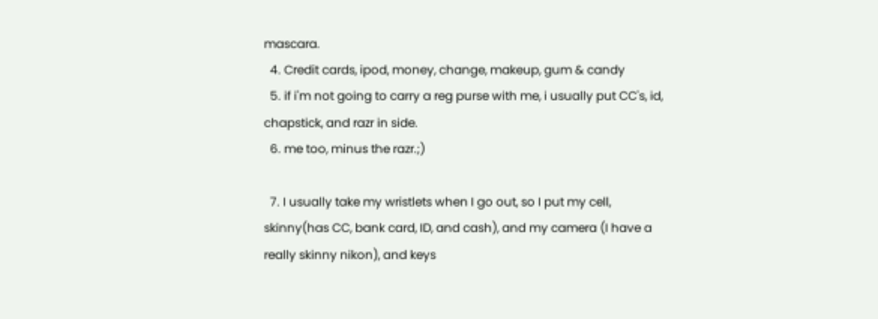mascara.
  4. Credit cards, ipod, money, change, makeup, gum & candy
  5. if i'm not going to carry a reg purse with me, i usually put CC's, id, chapstick, and razr in side.
  6. me too, minus the razr.;)

  7. I usually take my wristlets when I go out, so I put my cell, skinny(has CC, bank card, ID, and cash), and my camera (I have a really skinny nikon), and keys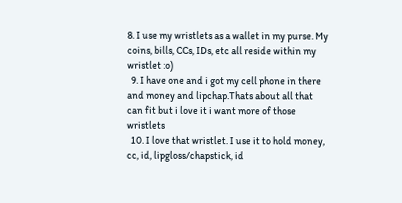8. I use my wristlets as a wallet in my purse. My coins, bills, CCs, IDs, etc all reside within my wristlet :o)
  9. I have one and i got my cell phone in there and money and lipchap.Thats about all that can fit but i love it i want more of those wristlets
  10. I love that wristlet. I use it to hold money, cc, id, lipgloss/chapstick, id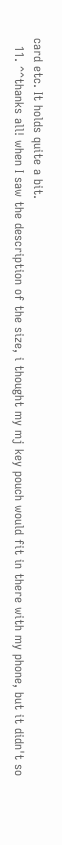card etc. It holds quite a bit.
  11. ^^thanks all! when I saw the description of the size, i thought my mj key pouch would fit in there with my phone, but it didn't so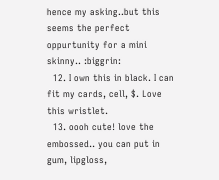hence my asking..but this seems the perfect oppurtunity for a mini skinny.. :biggrin:
  12. I own this in black. I can fit my cards, cell, $. Love this wristlet.
  13. oooh cute! love the embossed.. you can put in gum, lipgloss,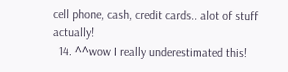cell phone, cash, credit cards.. alot of stuff actually!
  14. ^^wow I really underestimated this!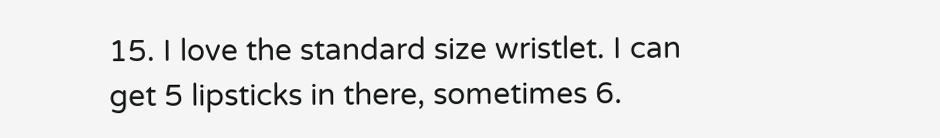15. I love the standard size wristlet. I can get 5 lipsticks in there, sometimes 6.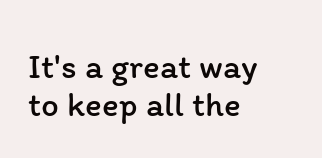It's a great way to keep all the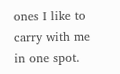ones I like to carry with me in one spot.